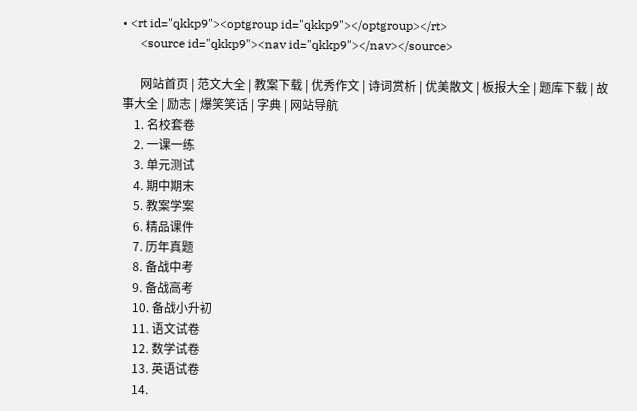• <rt id="qkkp9"><optgroup id="qkkp9"></optgroup></rt>
      <source id="qkkp9"><nav id="qkkp9"></nav></source>

      网站首页 | 范文大全 | 教案下载 | 优秀作文 | 诗词赏析 | 优美散文 | 板报大全 | 题库下载 | 故事大全 | 励志 | 爆笑笑话 | 字典 | 网站导航
    1. 名校套卷
    2. 一课一练
    3. 单元测试
    4. 期中期末
    5. 教案学案
    6. 精品课件
    7. 历年真题
    8. 备战中考
    9. 备战高考
    10. 备战小升初
    11. 语文试卷
    12. 数学试卷
    13. 英语试卷
    14.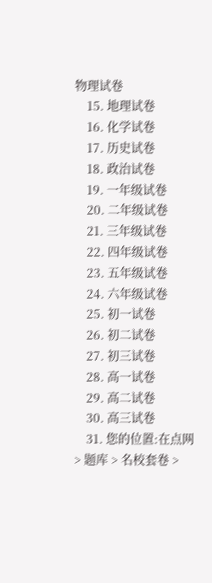物理试卷
    15. 地理试卷
    16. 化学试卷
    17. 历史试卷
    18. 政治试卷
    19. 一年级试卷
    20. 二年级试卷
    21. 三年级试卷
    22. 四年级试卷
    23. 五年级试卷
    24. 六年级试卷
    25. 初一试卷
    26. 初二试卷
    27. 初三试卷
    28. 高一试卷
    29. 高二试卷
    30. 高三试卷
    31. 您的位置:在点网 > 题库 > 名校套卷 >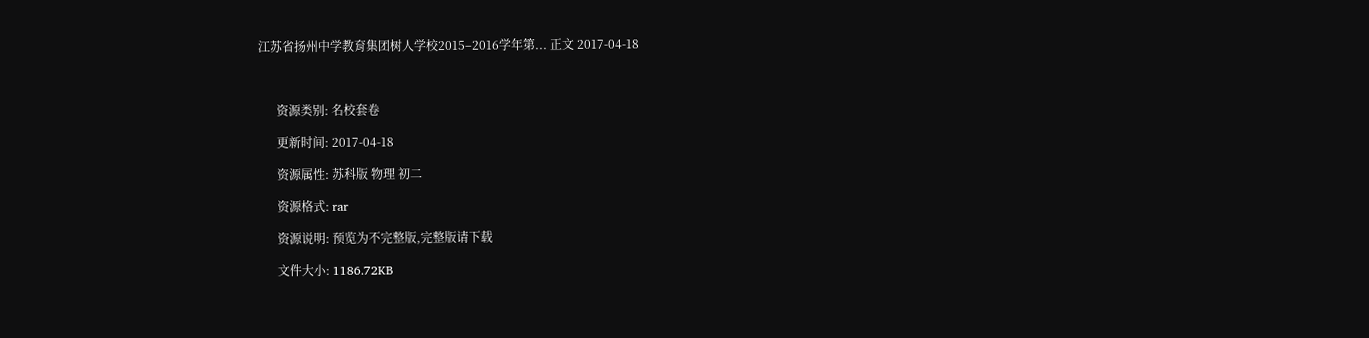江苏省扬州中学教育集团树人学校2015–2016学年第... 正文 2017-04-18



      资源类别: 名校套卷

      更新时间: 2017-04-18

      资源属性: 苏科版 物理 初二

      资源格式: rar

      资源说明: 预览为不完整版,完整版请下载

      文件大小: 1186.72KB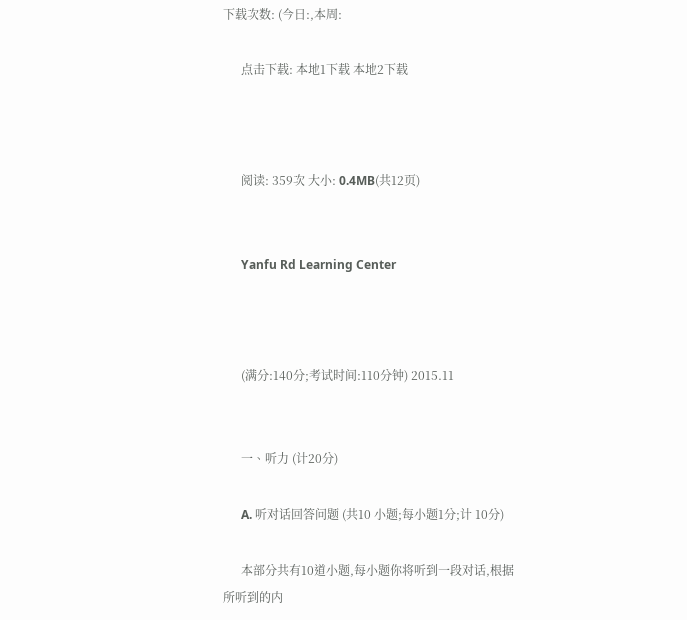下载次数: (今日:,本周:

      点击下载: 本地1下载 本地2下载



      阅读: 359次 大小: 0.4MB(共12页)


      Yanfu Rd Learning Center



      (满分:140分;考试时间:110分钟) 2015.11


      一、听力 (计20分)

      A. 听对话回答问题 (共10 小题;每小题1分;计 10分)

      本部分共有10道小题,每小题你将听到一段对话,根据所听到的内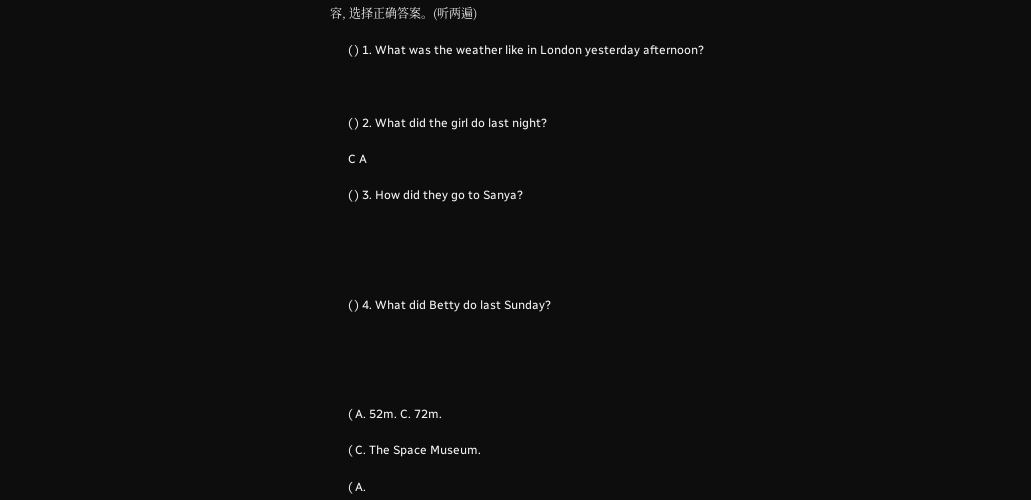容, 选择正确答案。(听两遍)

      ( ) 1. What was the weather like in London yesterday afternoon?



      ( ) 2. What did the girl do last night?

      C A

      ( ) 3. How did they go to Sanya?





      ( ) 4. What did Betty do last Sunday?





      ( A. 52m. C. 72m.

      ( C. The Space Museum.

      ( A.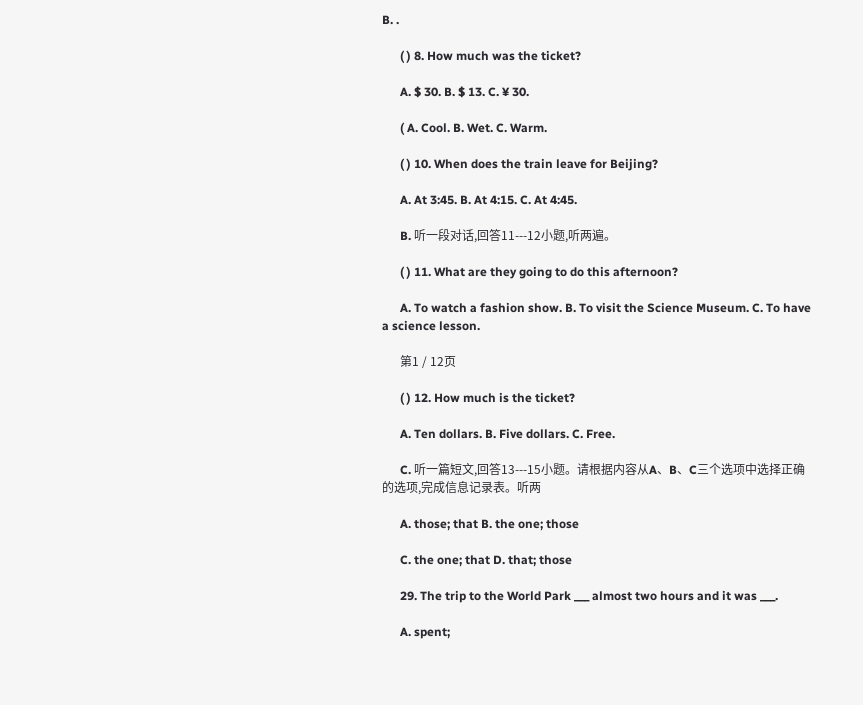B. .

      ( ) 8. How much was the ticket?

      A. $ 30. B. $ 13. C. ¥ 30.

      ( A. Cool. B. Wet. C. Warm.

      ( ) 10. When does the train leave for Beijing?

      A. At 3:45. B. At 4:15. C. At 4:45.

      B. 听一段对话,回答11---12小题,听两遍。

      ( ) 11. What are they going to do this afternoon?

      A. To watch a fashion show. B. To visit the Science Museum. C. To have a science lesson.

      第1 / 12页

      ( ) 12. How much is the ticket?

      A. Ten dollars. B. Five dollars. C. Free.

      C. 听一篇短文,回答13---15小题。请根据内容从A、B、C三个选项中选择正确的选项,完成信息记录表。听两

      A. those; that B. the one; those

      C. the one; that D. that; those

      29. The trip to the World Park ___ almost two hours and it was ___.

      A. spent;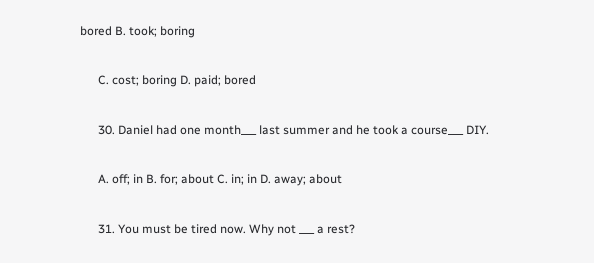bored B. took; boring

      C. cost; boring D. paid; bored

      30. Daniel had one month___ last summer and he took a course___ DIY.

      A. off; in B. for; about C. in; in D. away; about

      31. You must be tired now. Why not ___ a rest?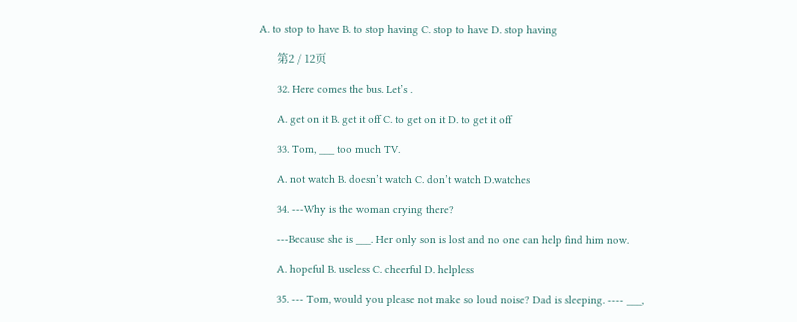A. to stop to have B. to stop having C. stop to have D. stop having

      第2 / 12页

      32. Here comes the bus. Let’s .

      A. get on it B. get it off C. to get on it D. to get it off

      33. Tom, ___ too much TV.

      A. not watch B. doesn’t watch C. don’t watch D.watches

      34. ---Why is the woman crying there?

      ---Because she is ___. Her only son is lost and no one can help find him now.

      A. hopeful B. useless C. cheerful D. helpless

      35. --- Tom, would you please not make so loud noise? Dad is sleeping. ---- ___,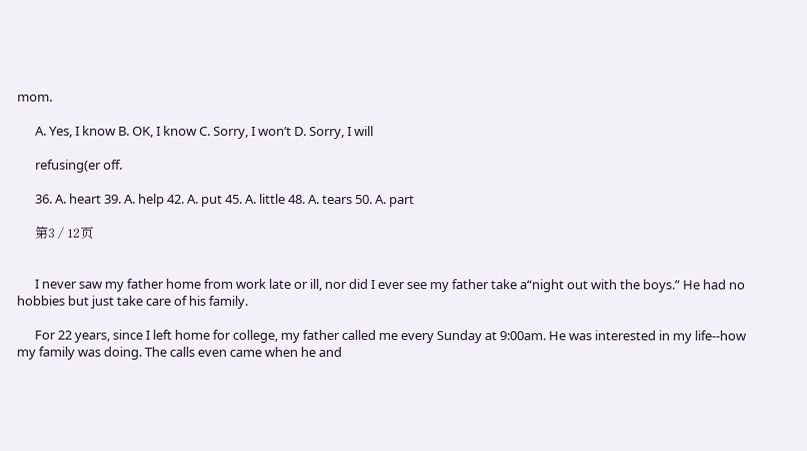mom.

      A. Yes, I know B. OK, I know C. Sorry, I won’t D. Sorry, I will

      refusing(er off.

      36. A. heart 39. A. help 42. A. put 45. A. little 48. A. tears 50. A. part

      第3 / 12页


      I never saw my father home from work late or ill, nor did I ever see my father take a“night out with the boys.” He had no hobbies but just take care of his family.

      For 22 years, since I left home for college, my father called me every Sunday at 9:00am. He was interested in my life--how my family was doing. The calls even came when he and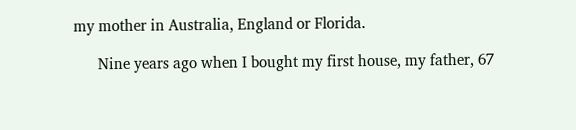my mother in Australia, England or Florida.

      Nine years ago when I bought my first house, my father, 67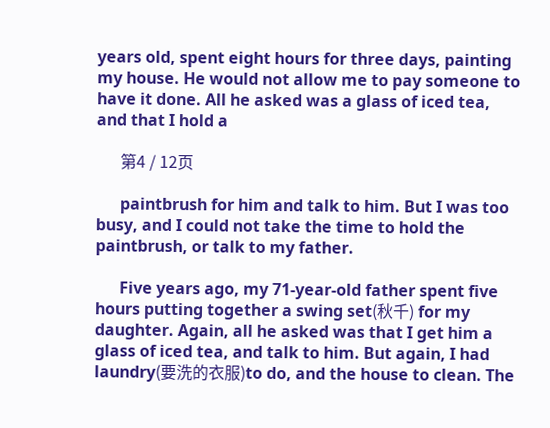years old, spent eight hours for three days, painting my house. He would not allow me to pay someone to have it done. All he asked was a glass of iced tea, and that I hold a

      第4 / 12页

      paintbrush for him and talk to him. But I was too busy, and I could not take the time to hold the paintbrush, or talk to my father.

      Five years ago, my 71-year-old father spent five hours putting together a swing set(秋千) for my daughter. Again, all he asked was that I get him a glass of iced tea, and talk to him. But again, I had laundry(要洗的衣服)to do, and the house to clean. The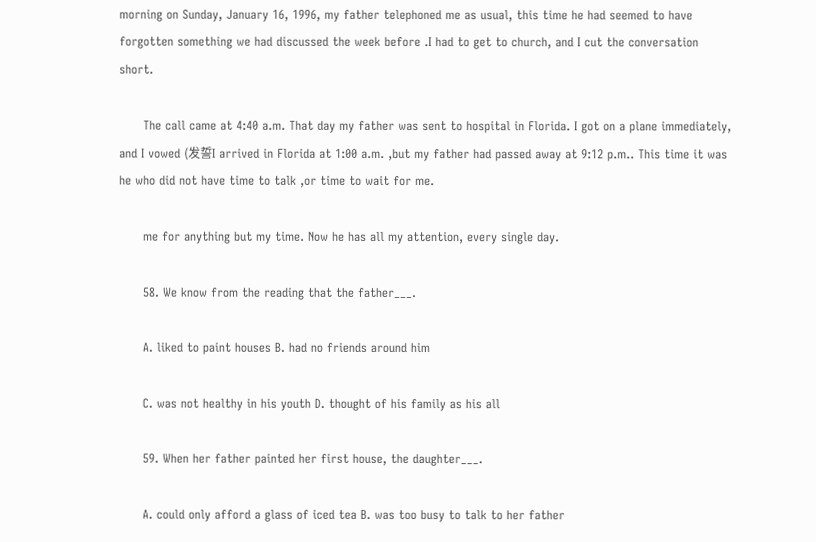morning on Sunday, January 16, 1996, my father telephoned me as usual, this time he had seemed to have forgotten something we had discussed the week before .I had to get to church, and I cut the conversation short.

      The call came at 4:40 a.m. That day my father was sent to hospital in Florida. I got on a plane immediately, and I vowed (发誓I arrived in Florida at 1:00 a.m. ,but my father had passed away at 9:12 p.m.. This time it was he who did not have time to talk ,or time to wait for me.

      me for anything but my time. Now he has all my attention, every single day.

      58. We know from the reading that the father___.

      A. liked to paint houses B. had no friends around him

      C. was not healthy in his youth D. thought of his family as his all

      59. When her father painted her first house, the daughter___.

      A. could only afford a glass of iced tea B. was too busy to talk to her father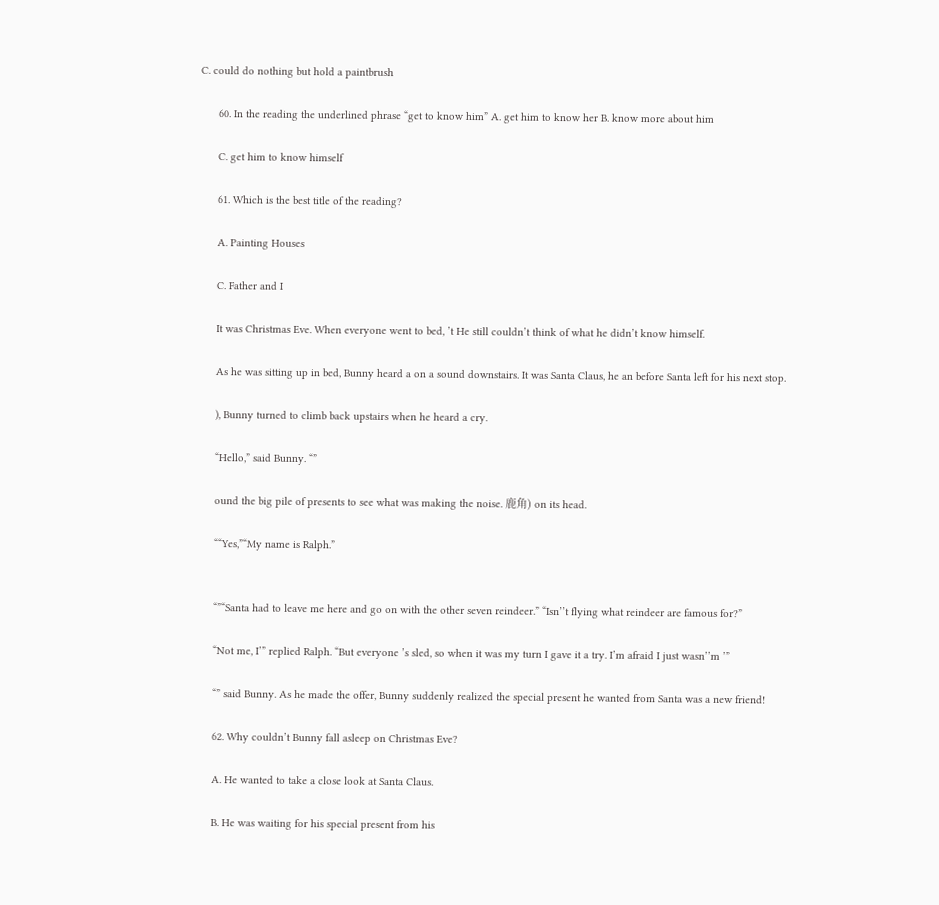C. could do nothing but hold a paintbrush

      60. In the reading the underlined phrase “get to know him” A. get him to know her B. know more about him

      C. get him to know himself

      61. Which is the best title of the reading?

      A. Painting Houses

      C. Father and I

      It was Christmas Eve. When everyone went to bed, ’t He still couldn’t think of what he didn’t know himself.

      As he was sitting up in bed, Bunny heard a on a sound downstairs. It was Santa Claus, he an before Santa left for his next stop.

      ), Bunny turned to climb back upstairs when he heard a cry.

      “Hello,” said Bunny. “”

      ound the big pile of presents to see what was making the noise. 鹿角) on its head.

      ““Yes,”“My name is Ralph.”


      “”“Santa had to leave me here and go on with the other seven reindeer.” “Isn’’t flying what reindeer are famous for?”

      “Not me, I’” replied Ralph. “But everyone ’s sled, so when it was my turn I gave it a try. I’m afraid I just wasn’’m ’”

      “” said Bunny. As he made the offer, Bunny suddenly realized the special present he wanted from Santa was a new friend!

      62. Why couldn’t Bunny fall asleep on Christmas Eve?

      A. He wanted to take a close look at Santa Claus.

      B. He was waiting for his special present from his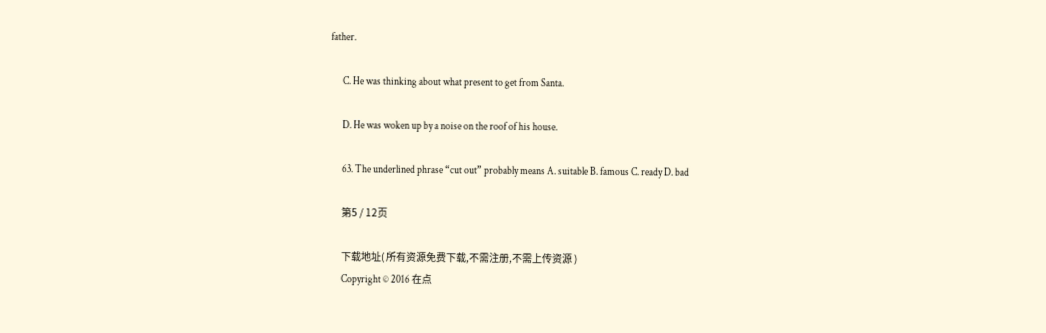father.

      C. He was thinking about what present to get from Santa.

      D. He was woken up by a noise on the roof of his house.

      63. The underlined phrase “cut out” probably means A. suitable B. famous C. ready D. bad

      第5 / 12页

      下载地址( 所有资源免费下载,不需注册,不需上传资源 )
      Copyright © 2016 在点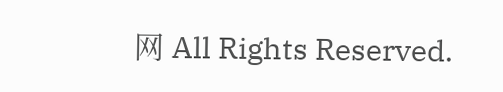网 All Rights Reserved.